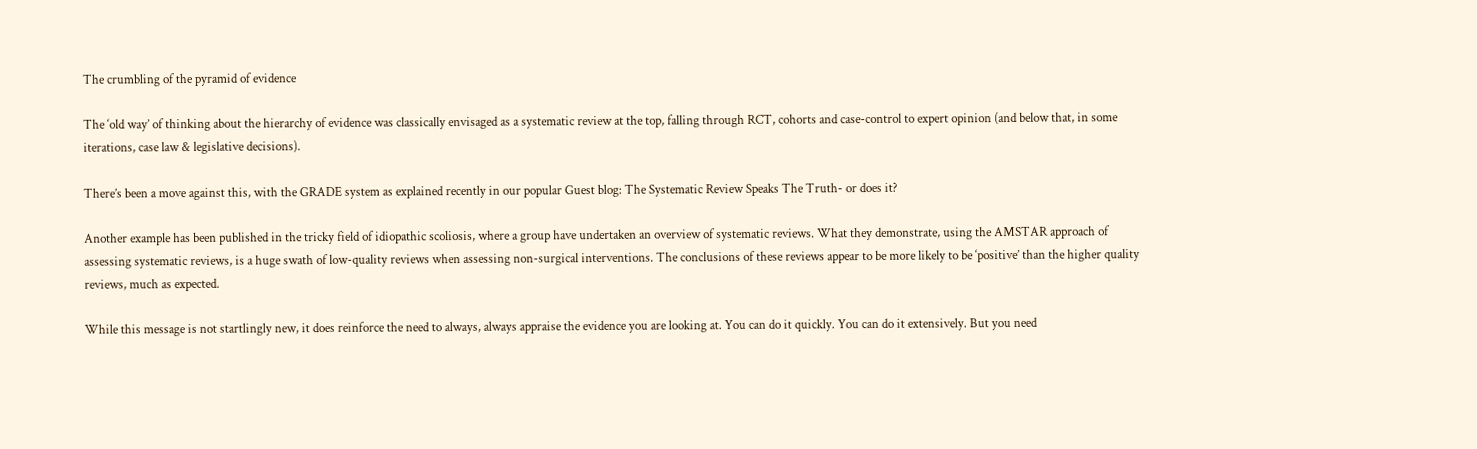The crumbling of the pyramid of evidence

The ‘old way’ of thinking about the hierarchy of evidence was classically envisaged as a systematic review at the top, falling through RCT, cohorts and case-control to expert opinion (and below that, in some iterations, case law & legislative decisions).

There’s been a move against this, with the GRADE system as explained recently in our popular Guest blog: The Systematic Review Speaks The Truth- or does it?

Another example has been published in the tricky field of idiopathic scoliosis, where a group have undertaken an overview of systematic reviews. What they demonstrate, using the AMSTAR approach of assessing systematic reviews, is a huge swath of low-quality reviews when assessing non-surgical interventions. The conclusions of these reviews appear to be more likely to be ‘positive’ than the higher quality reviews, much as expected.

While this message is not startlingly new, it does reinforce the need to always, always appraise the evidence you are looking at. You can do it quickly. You can do it extensively. But you need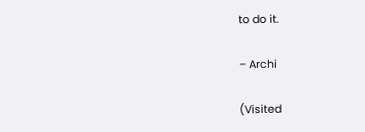to do it.

– Archi

(Visited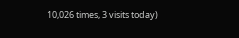10,026 times, 3 visits today)